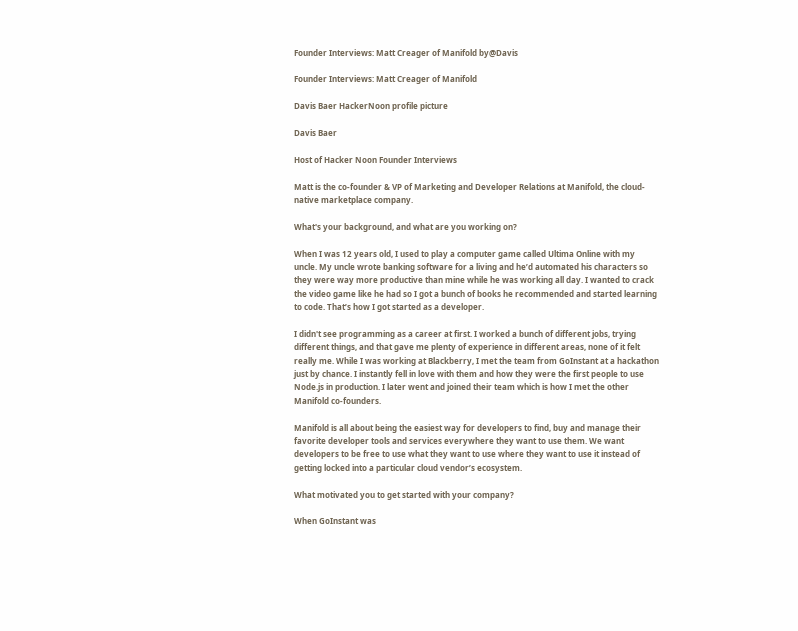Founder Interviews: Matt Creager of Manifold by@Davis

Founder Interviews: Matt Creager of Manifold

Davis Baer HackerNoon profile picture

Davis Baer

Host of Hacker Noon Founder Interviews

Matt is the co-founder & VP of Marketing and Developer Relations at Manifold, the cloud-native marketplace company.

What's your background, and what are you working on?

When I was 12 years old, I used to play a computer game called Ultima Online with my uncle. My uncle wrote banking software for a living and he’d automated his characters so they were way more productive than mine while he was working all day. I wanted to crack the video game like he had so I got a bunch of books he recommended and started learning to code. That’s how I got started as a developer.

I didn't see programming as a career at first. I worked a bunch of different jobs, trying different things, and that gave me plenty of experience in different areas, none of it felt really me. While I was working at Blackberry, I met the team from GoInstant at a hackathon just by chance. I instantly fell in love with them and how they were the first people to use Node.js in production. I later went and joined their team which is how I met the other Manifold co-founders.

Manifold is all about being the easiest way for developers to find, buy and manage their favorite developer tools and services everywhere they want to use them. We want developers to be free to use what they want to use where they want to use it instead of getting locked into a particular cloud vendor’s ecosystem.

What motivated you to get started with your company?

When GoInstant was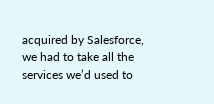acquired by Salesforce, we had to take all the services we’d used to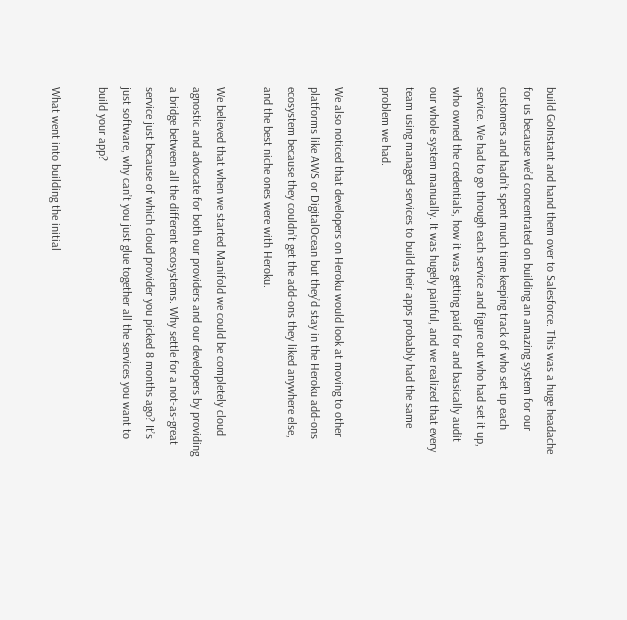build GoInstant and hand them over to Salesforce. This was a huge headache for us because we’d concentrated on building an amazing system for our customers and hadn’t spent much time keeping track of who set up each service. We had to go through each service and figure out who had set it up, who owned the credentials, how it was getting paid for and basically audit our whole system manually. It was hugely painful, and we realized that every team using managed services to build their apps probably had the same problem we had.

We also noticed that developers on Heroku would look at moving to other platforms like AWS or DigitalOcean but they’d stay in the Heroku add-ons ecosystem because they couldn’t get the add-ons they liked anywhere else, and the best niche ones were with Heroku.

We believed that when we started Manifold we could be completely cloud agnostic and advocate for both our providers and our developers by providing a bridge between all the different ecosystems. Why settle for a not-as-great service just because of which cloud provider you picked 8 months ago? It’s just software, why can’t you just glue together all the services you want to build your app?

What went into building the initial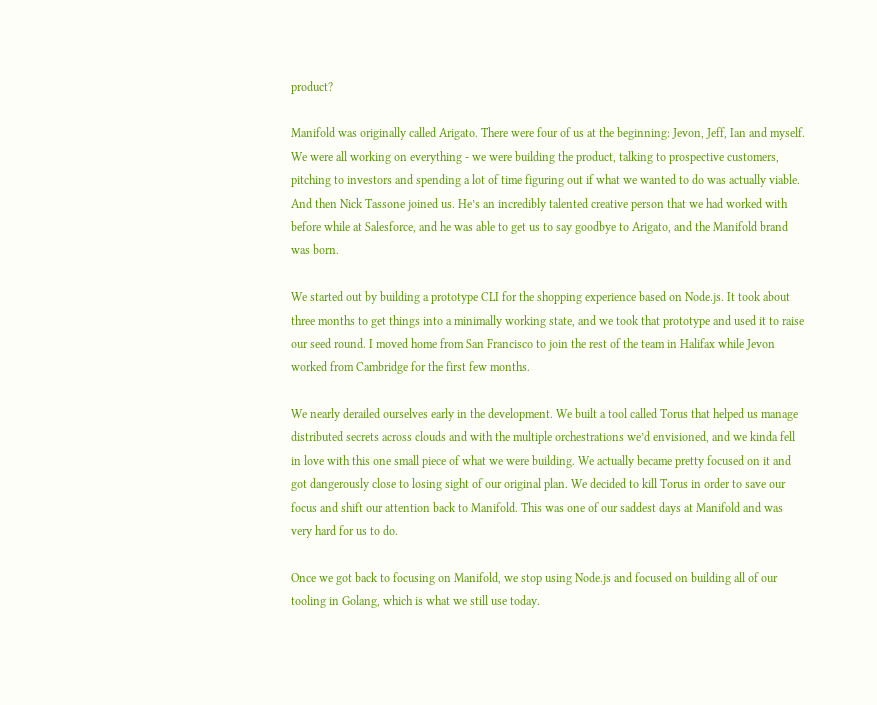product?

Manifold was originally called Arigato. There were four of us at the beginning: Jevon, Jeff, Ian and myself. We were all working on everything - we were building the product, talking to prospective customers, pitching to investors and spending a lot of time figuring out if what we wanted to do was actually viable. And then Nick Tassone joined us. He’s an incredibly talented creative person that we had worked with before while at Salesforce, and he was able to get us to say goodbye to Arigato, and the Manifold brand was born.

We started out by building a prototype CLI for the shopping experience based on Node.js. It took about three months to get things into a minimally working state, and we took that prototype and used it to raise our seed round. I moved home from San Francisco to join the rest of the team in Halifax while Jevon worked from Cambridge for the first few months.

We nearly derailed ourselves early in the development. We built a tool called Torus that helped us manage distributed secrets across clouds and with the multiple orchestrations we’d envisioned, and we kinda fell in love with this one small piece of what we were building. We actually became pretty focused on it and got dangerously close to losing sight of our original plan. We decided to kill Torus in order to save our focus and shift our attention back to Manifold. This was one of our saddest days at Manifold and was very hard for us to do.

Once we got back to focusing on Manifold, we stop using Node.js and focused on building all of our tooling in Golang, which is what we still use today.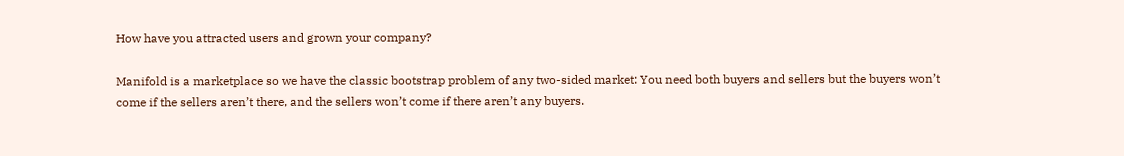How have you attracted users and grown your company?

Manifold is a marketplace so we have the classic bootstrap problem of any two-sided market: You need both buyers and sellers but the buyers won’t come if the sellers aren’t there, and the sellers won’t come if there aren’t any buyers.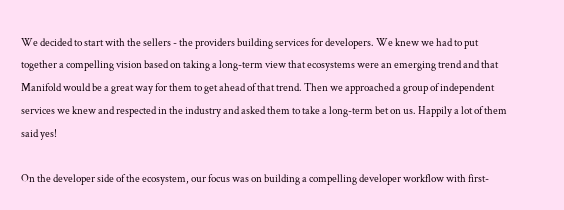We decided to start with the sellers - the providers building services for developers. We knew we had to put together a compelling vision based on taking a long-term view that ecosystems were an emerging trend and that Manifold would be a great way for them to get ahead of that trend. Then we approached a group of independent services we knew and respected in the industry and asked them to take a long-term bet on us. Happily a lot of them said yes!

On the developer side of the ecosystem, our focus was on building a compelling developer workflow with first-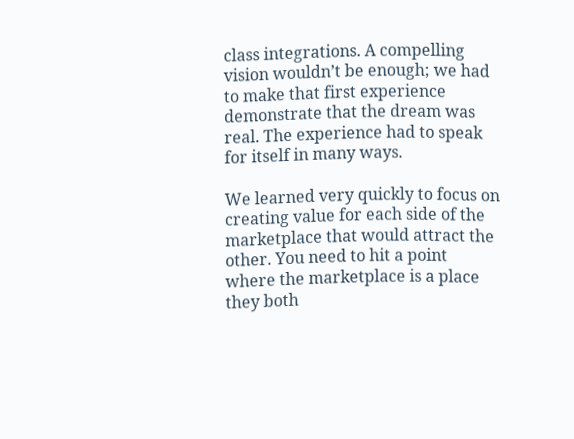class integrations. A compelling vision wouldn’t be enough; we had to make that first experience demonstrate that the dream was real. The experience had to speak for itself in many ways.

We learned very quickly to focus on creating value for each side of the marketplace that would attract the other. You need to hit a point where the marketplace is a place they both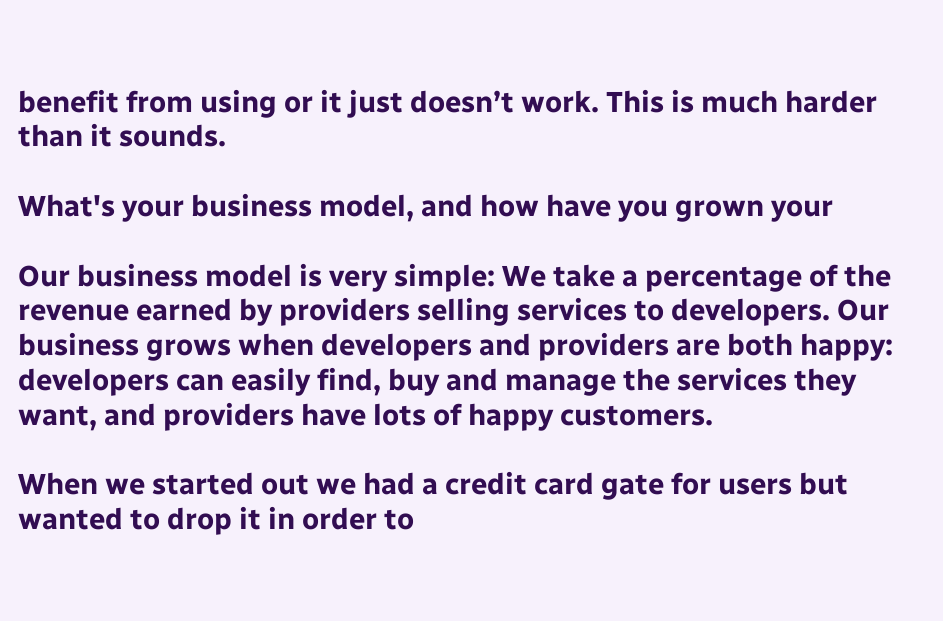benefit from using or it just doesn’t work. This is much harder than it sounds.

What's your business model, and how have you grown your

Our business model is very simple: We take a percentage of the revenue earned by providers selling services to developers. Our business grows when developers and providers are both happy: developers can easily find, buy and manage the services they want, and providers have lots of happy customers.

When we started out we had a credit card gate for users but wanted to drop it in order to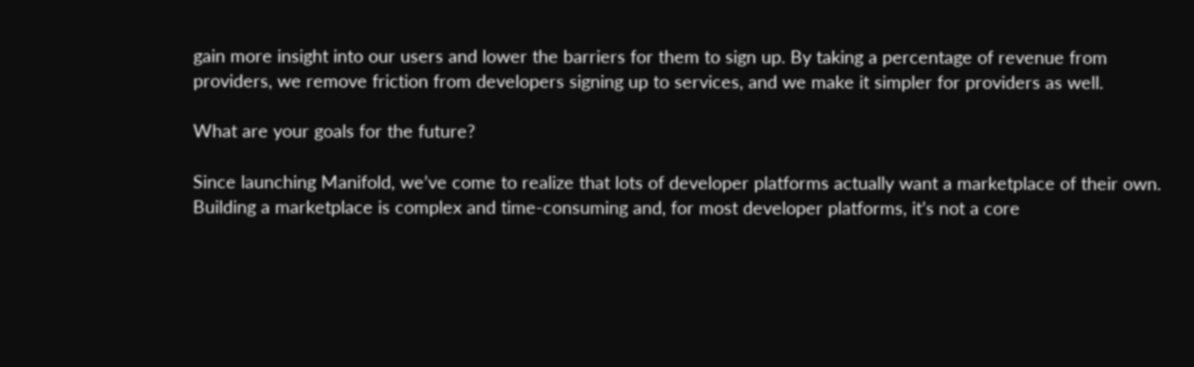gain more insight into our users and lower the barriers for them to sign up. By taking a percentage of revenue from providers, we remove friction from developers signing up to services, and we make it simpler for providers as well.

What are your goals for the future?

Since launching Manifold, we’ve come to realize that lots of developer platforms actually want a marketplace of their own. Building a marketplace is complex and time-consuming and, for most developer platforms, it’s not a core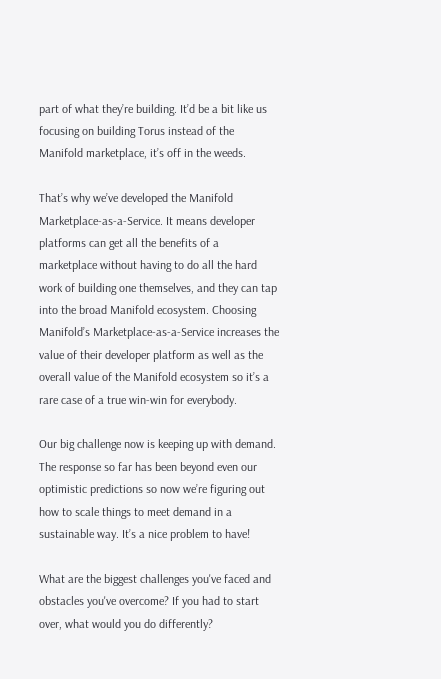part of what they’re building. It’d be a bit like us focusing on building Torus instead of the Manifold marketplace, it’s off in the weeds.

That’s why we’ve developed the Manifold Marketplace-as-a-Service. It means developer platforms can get all the benefits of a marketplace without having to do all the hard work of building one themselves, and they can tap into the broad Manifold ecosystem. Choosing Manifold’s Marketplace-as-a-Service increases the value of their developer platform as well as the overall value of the Manifold ecosystem so it’s a rare case of a true win-win for everybody.

Our big challenge now is keeping up with demand. The response so far has been beyond even our optimistic predictions so now we’re figuring out how to scale things to meet demand in a sustainable way. It’s a nice problem to have!

What are the biggest challenges you've faced and obstacles you've overcome? If you had to start over, what would you do differently?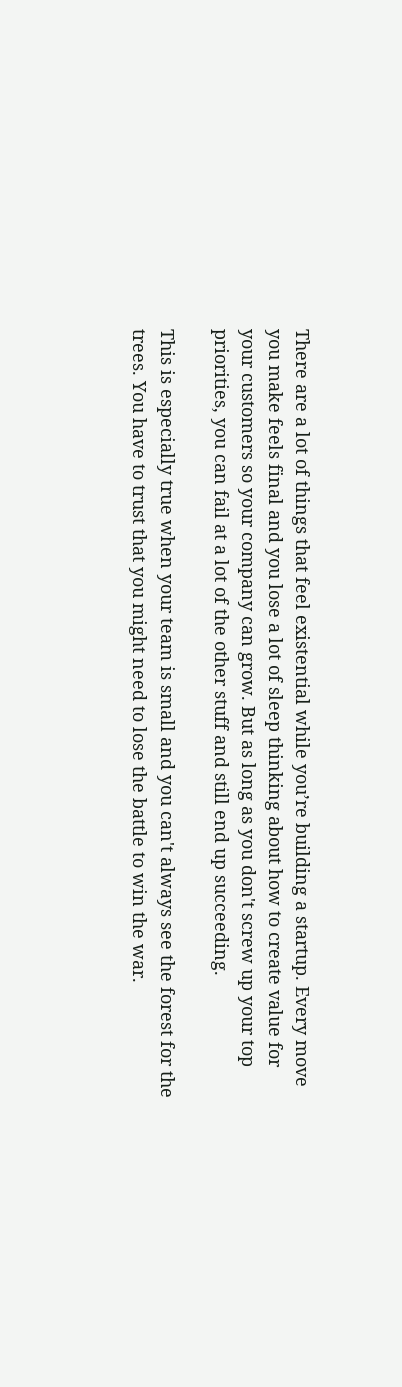There are a lot of things that feel existential while you’re building a startup. Every move you make feels final and you lose a lot of sleep thinking about how to create value for your customers so your company can grow. But as long as you don't screw up your top priorities, you can fail at a lot of the other stuff and still end up succeeding.

This is especially true when your team is small and you can't always see the forest for the trees. You have to trust that you might need to lose the battle to win the war.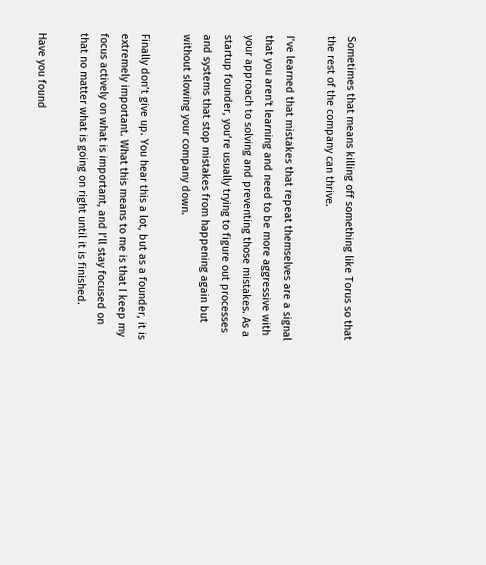Sometimes that means killing off something like Torus so that the rest of the company can thrive.

I’ve learned that mistakes that repeat themselves are a signal that you aren't learning and need to be more aggressive with your approach to solving and preventing those mistakes. As a startup founder, you’re usually trying to figure out processes and systems that stop mistakes from happening again but without slowing your company down.

Finally don’t give up. You hear this a lot, but as a founder, it is extremely important. What this means to me is that I keep my focus actively on what is important, and I’ll stay focused on that no matter what is going on right until it is finished.

Have you found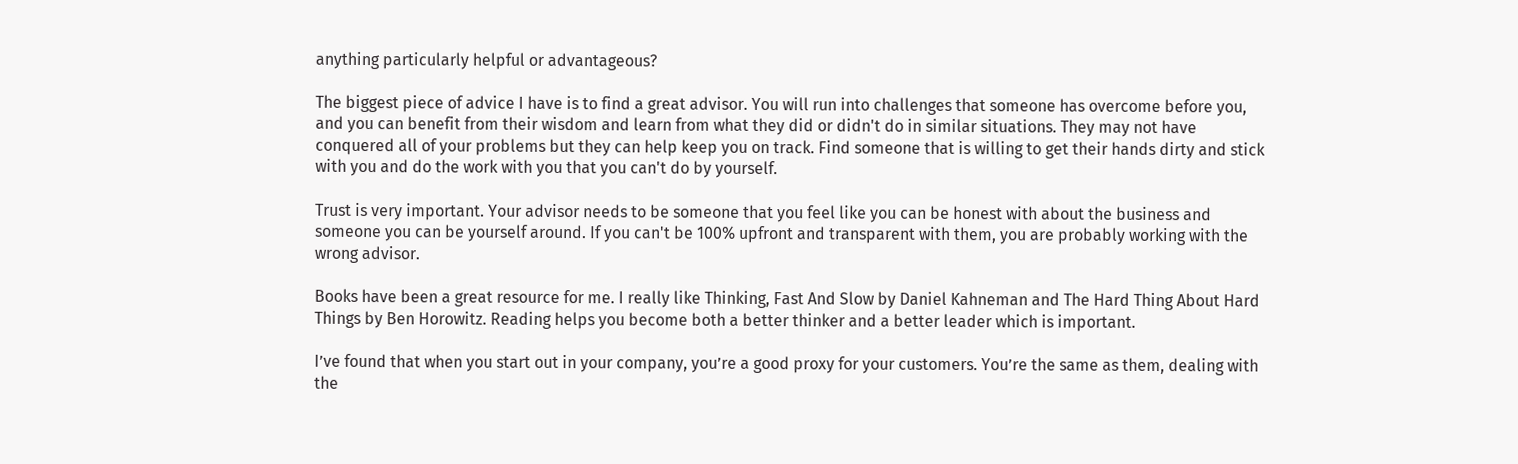anything particularly helpful or advantageous?

The biggest piece of advice I have is to find a great advisor. You will run into challenges that someone has overcome before you, and you can benefit from their wisdom and learn from what they did or didn't do in similar situations. They may not have conquered all of your problems but they can help keep you on track. Find someone that is willing to get their hands dirty and stick with you and do the work with you that you can't do by yourself.

Trust is very important. Your advisor needs to be someone that you feel like you can be honest with about the business and someone you can be yourself around. If you can't be 100% upfront and transparent with them, you are probably working with the wrong advisor.

Books have been a great resource for me. I really like Thinking, Fast And Slow by Daniel Kahneman and The Hard Thing About Hard Things by Ben Horowitz. Reading helps you become both a better thinker and a better leader which is important.

I’ve found that when you start out in your company, you’re a good proxy for your customers. You’re the same as them, dealing with the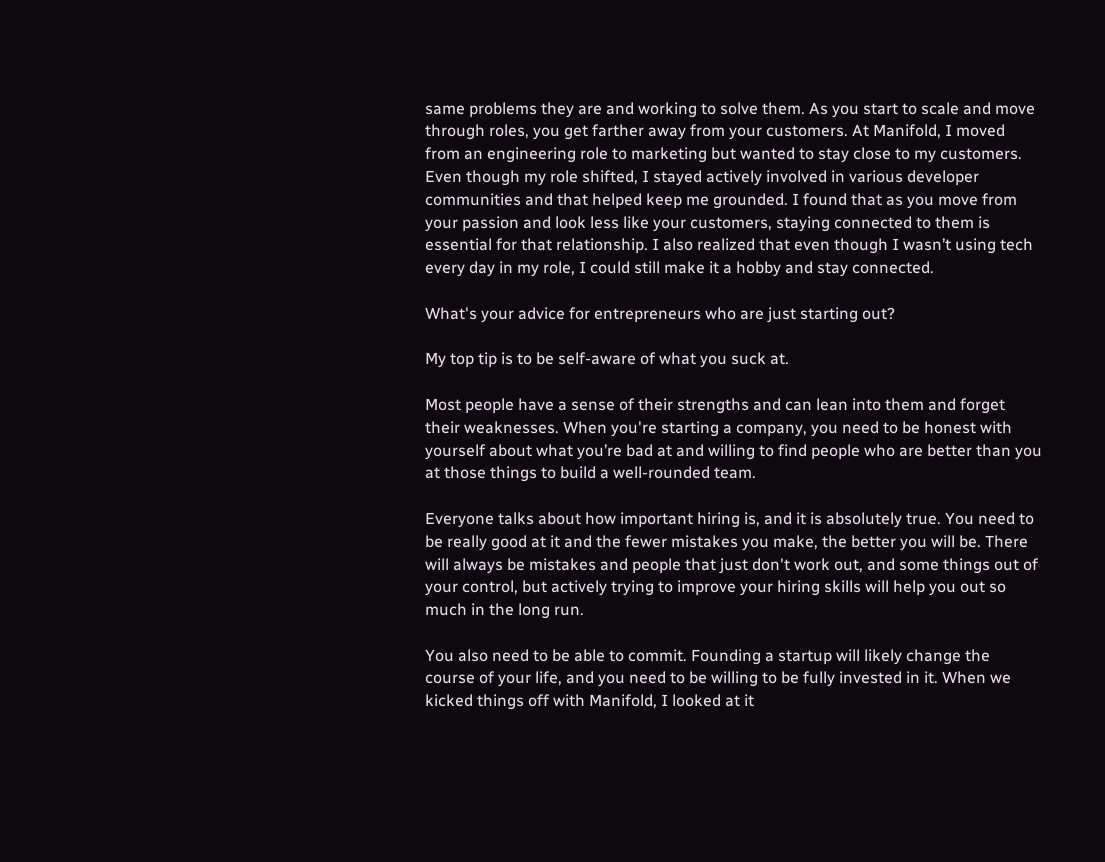same problems they are and working to solve them. As you start to scale and move through roles, you get farther away from your customers. At Manifold, I moved from an engineering role to marketing but wanted to stay close to my customers. Even though my role shifted, I stayed actively involved in various developer communities and that helped keep me grounded. I found that as you move from your passion and look less like your customers, staying connected to them is essential for that relationship. I also realized that even though I wasn’t using tech every day in my role, I could still make it a hobby and stay connected.

What's your advice for entrepreneurs who are just starting out?

My top tip is to be self-aware of what you suck at.

Most people have a sense of their strengths and can lean into them and forget their weaknesses. When you're starting a company, you need to be honest with yourself about what you’re bad at and willing to find people who are better than you at those things to build a well-rounded team.

Everyone talks about how important hiring is, and it is absolutely true. You need to be really good at it and the fewer mistakes you make, the better you will be. There will always be mistakes and people that just don't work out, and some things out of your control, but actively trying to improve your hiring skills will help you out so much in the long run.

You also need to be able to commit. Founding a startup will likely change the course of your life, and you need to be willing to be fully invested in it. When we kicked things off with Manifold, I looked at it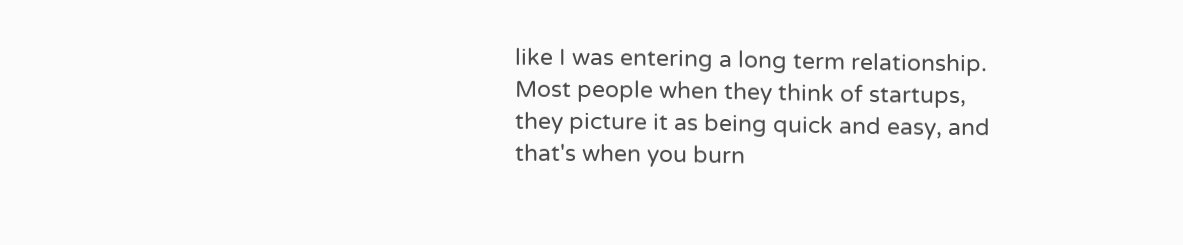like I was entering a long term relationship. Most people when they think of startups, they picture it as being quick and easy, and that's when you burn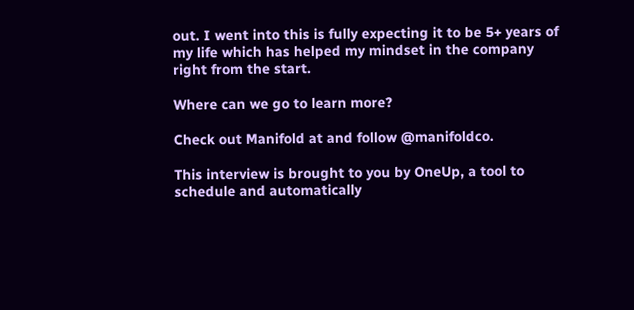out. I went into this is fully expecting it to be 5+ years of my life which has helped my mindset in the company right from the start.

Where can we go to learn more?

Check out Manifold at and follow @manifoldco.

This interview is brought to you by OneUp, a tool to schedule and automatically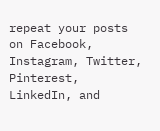repeat your posts on Facebook, Instagram, Twitter, Pinterest, LinkedIn, and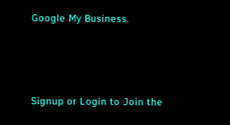Google My Business.



Signup or Login to Join the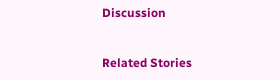Discussion


Related Stories